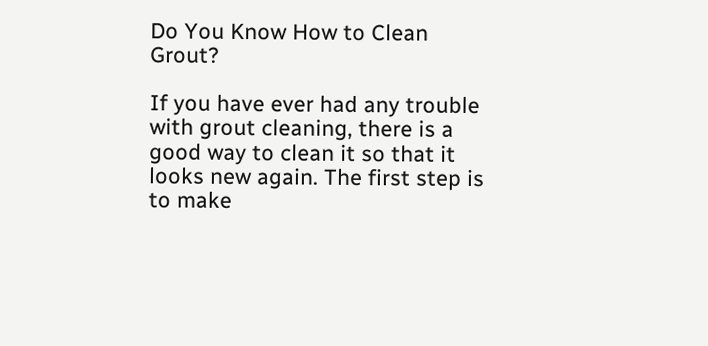Do You Know How to Clean Grout?

If you have ever had any trouble with grout cleaning, there is a good way to clean it so that it looks new again. The first step is to make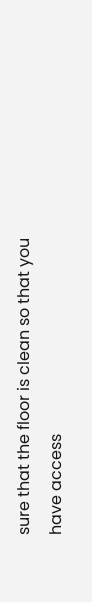sure that the floor is clean so that you have access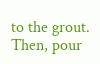to the grout. Then, pour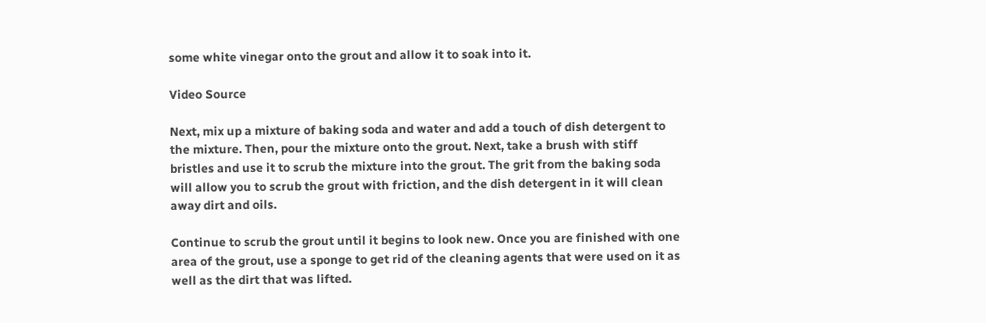some white vinegar onto the grout and allow it to soak into it.

Video Source

Next, mix up a mixture of baking soda and water and add a touch of dish detergent to the mixture. Then, pour the mixture onto the grout. Next, take a brush with stiff bristles and use it to scrub the mixture into the grout. The grit from the baking soda will allow you to scrub the grout with friction, and the dish detergent in it will clean away dirt and oils.

Continue to scrub the grout until it begins to look new. Once you are finished with one area of the grout, use a sponge to get rid of the cleaning agents that were used on it as well as the dirt that was lifted.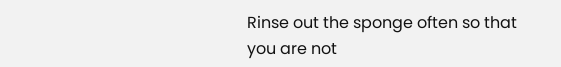Rinse out the sponge often so that you are not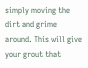simply moving the dirt and grime around. This will give your grout that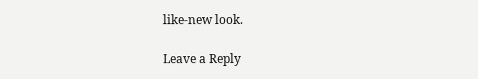like-new look.

Leave a Reply